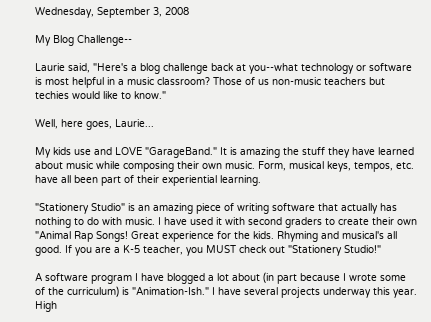Wednesday, September 3, 2008

My Blog Challenge--

Laurie said, "Here's a blog challenge back at you--what technology or software is most helpful in a music classroom? Those of us non-music teachers but techies would like to know."

Well, here goes, Laurie...

My kids use and LOVE "GarageBand." It is amazing the stuff they have learned about music while composing their own music. Form, musical keys, tempos, etc. have all been part of their experiential learning.

"Stationery Studio" is an amazing piece of writing software that actually has nothing to do with music. I have used it with second graders to create their own "Animal Rap Songs! Great experience for the kids. Rhyming and musical's all good. If you are a K-5 teacher, you MUST check out "Stationery Studio!"

A software program I have blogged a lot about (in part because I wrote some of the curriculum) is "Animation-Ish." I have several projects underway this year. High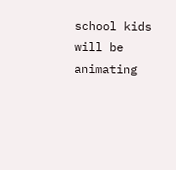school kids will be animating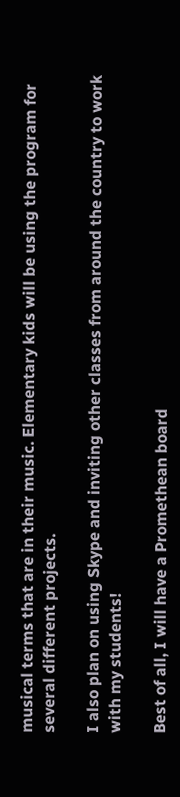musical terms that are in their music. Elementary kids will be using the program for several different projects.

I also plan on using Skype and inviting other classes from around the country to work with my students!

Best of all, I will have a Promethean board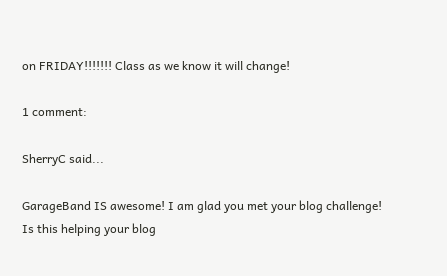on FRIDAY!!!!!!! Class as we know it will change!

1 comment:

SherryC said...

GarageBand IS awesome! I am glad you met your blog challenge! Is this helping your blog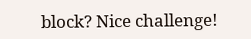block? Nice challenge!